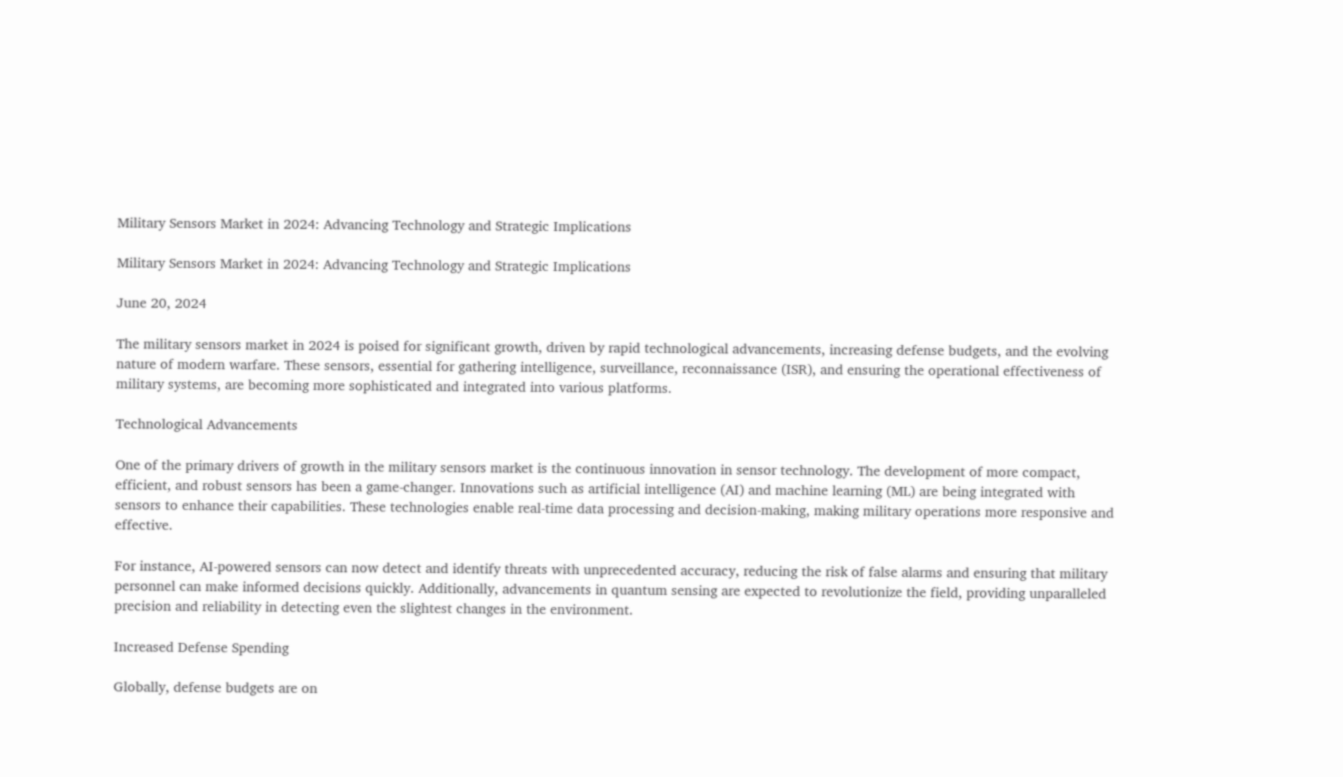Military Sensors Market in 2024: Advancing Technology and Strategic Implications

Military Sensors Market in 2024: Advancing Technology and Strategic Implications

June 20, 2024

The military sensors market in 2024 is poised for significant growth, driven by rapid technological advancements, increasing defense budgets, and the evolving nature of modern warfare. These sensors, essential for gathering intelligence, surveillance, reconnaissance (ISR), and ensuring the operational effectiveness of military systems, are becoming more sophisticated and integrated into various platforms.

Technological Advancements

One of the primary drivers of growth in the military sensors market is the continuous innovation in sensor technology. The development of more compact, efficient, and robust sensors has been a game-changer. Innovations such as artificial intelligence (AI) and machine learning (ML) are being integrated with sensors to enhance their capabilities. These technologies enable real-time data processing and decision-making, making military operations more responsive and effective.

For instance, AI-powered sensors can now detect and identify threats with unprecedented accuracy, reducing the risk of false alarms and ensuring that military personnel can make informed decisions quickly. Additionally, advancements in quantum sensing are expected to revolutionize the field, providing unparalleled precision and reliability in detecting even the slightest changes in the environment.

Increased Defense Spending

Globally, defense budgets are on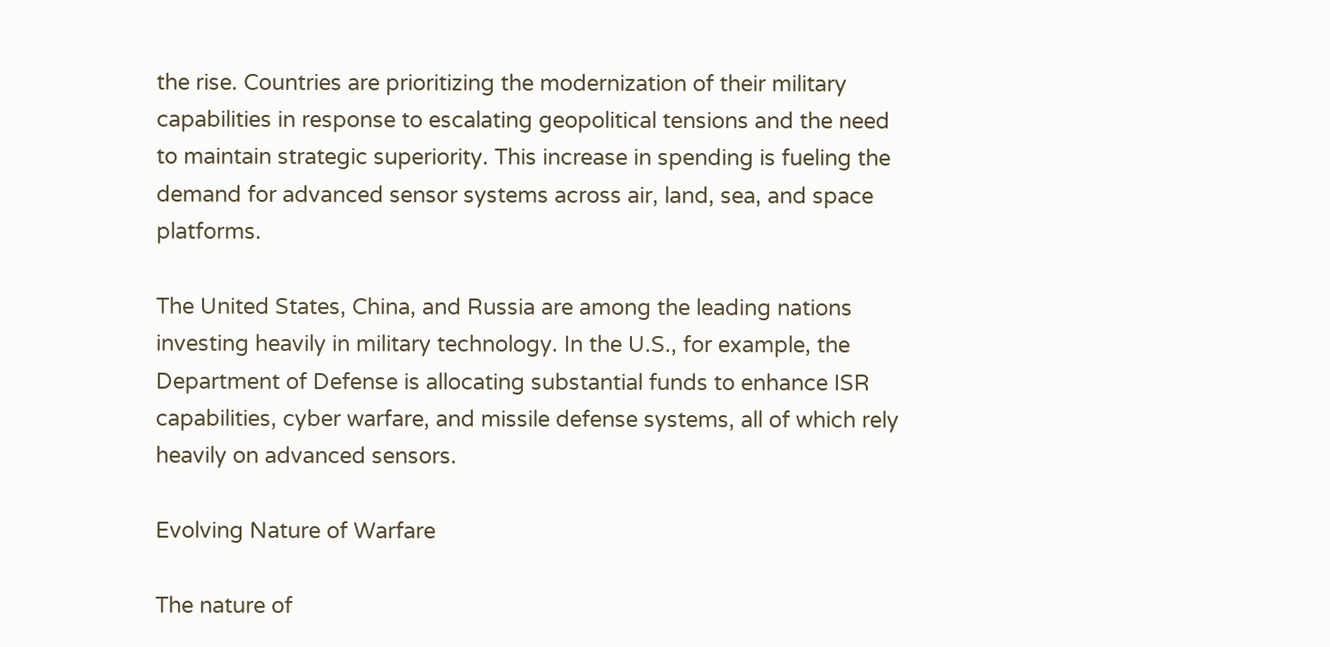the rise. Countries are prioritizing the modernization of their military capabilities in response to escalating geopolitical tensions and the need to maintain strategic superiority. This increase in spending is fueling the demand for advanced sensor systems across air, land, sea, and space platforms.

The United States, China, and Russia are among the leading nations investing heavily in military technology. In the U.S., for example, the Department of Defense is allocating substantial funds to enhance ISR capabilities, cyber warfare, and missile defense systems, all of which rely heavily on advanced sensors.

Evolving Nature of Warfare

The nature of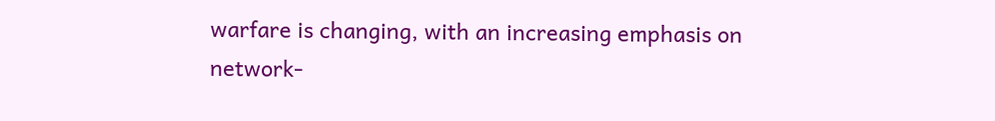warfare is changing, with an increasing emphasis on network-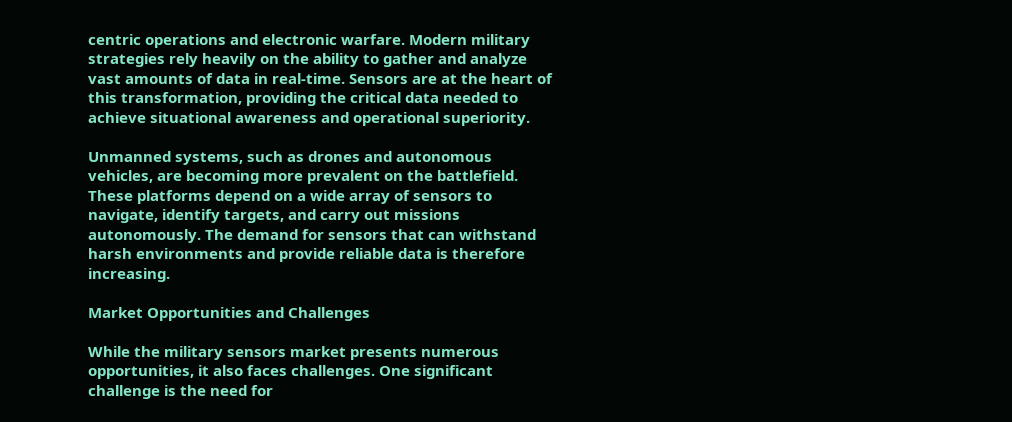centric operations and electronic warfare. Modern military strategies rely heavily on the ability to gather and analyze vast amounts of data in real-time. Sensors are at the heart of this transformation, providing the critical data needed to achieve situational awareness and operational superiority.

Unmanned systems, such as drones and autonomous vehicles, are becoming more prevalent on the battlefield. These platforms depend on a wide array of sensors to navigate, identify targets, and carry out missions autonomously. The demand for sensors that can withstand harsh environments and provide reliable data is therefore increasing.

Market Opportunities and Challenges

While the military sensors market presents numerous opportunities, it also faces challenges. One significant challenge is the need for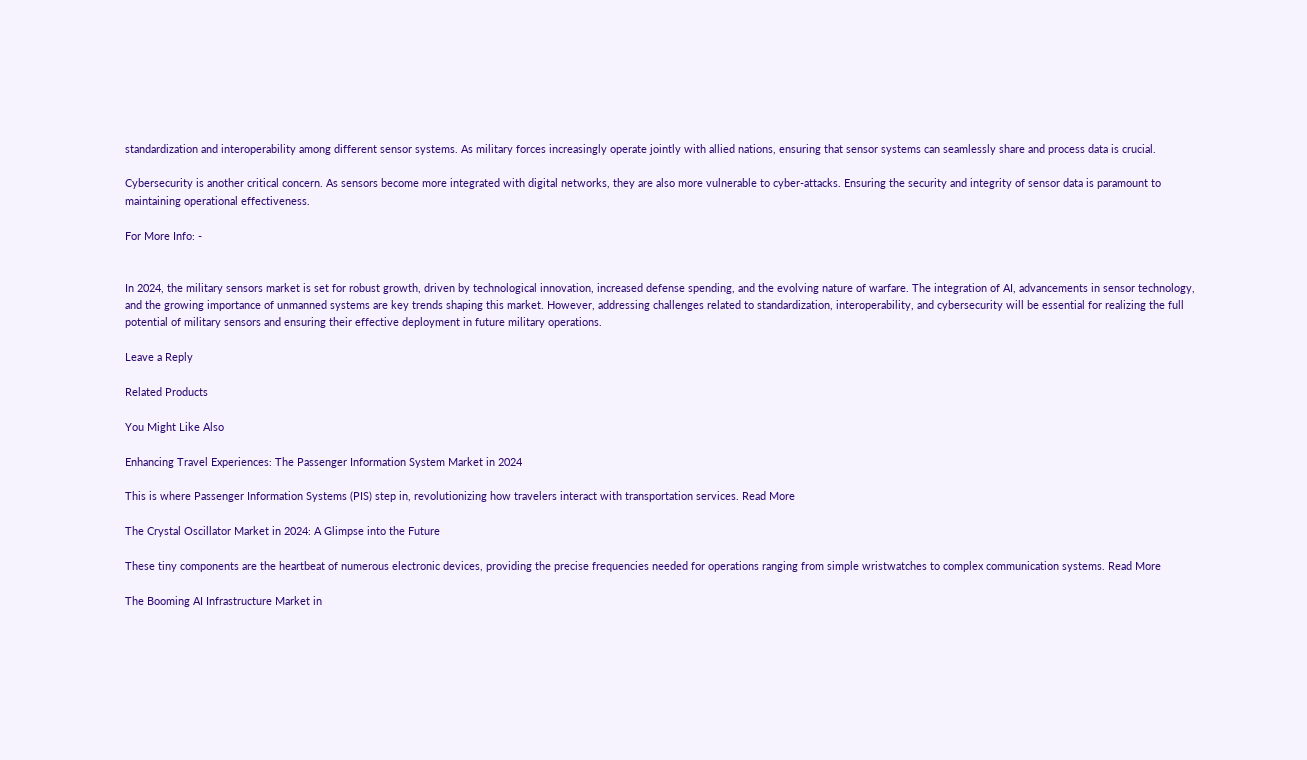standardization and interoperability among different sensor systems. As military forces increasingly operate jointly with allied nations, ensuring that sensor systems can seamlessly share and process data is crucial.

Cybersecurity is another critical concern. As sensors become more integrated with digital networks, they are also more vulnerable to cyber-attacks. Ensuring the security and integrity of sensor data is paramount to maintaining operational effectiveness.

For More Info: -


In 2024, the military sensors market is set for robust growth, driven by technological innovation, increased defense spending, and the evolving nature of warfare. The integration of AI, advancements in sensor technology, and the growing importance of unmanned systems are key trends shaping this market. However, addressing challenges related to standardization, interoperability, and cybersecurity will be essential for realizing the full potential of military sensors and ensuring their effective deployment in future military operations.

Leave a Reply

Related Products

You Might Like Also

Enhancing Travel Experiences: The Passenger Information System Market in 2024

This is where Passenger Information Systems (PIS) step in, revolutionizing how travelers interact with transportation services. Read More

The Crystal Oscillator Market in 2024: A Glimpse into the Future

These tiny components are the heartbeat of numerous electronic devices, providing the precise frequencies needed for operations ranging from simple wristwatches to complex communication systems. Read More

The Booming AI Infrastructure Market in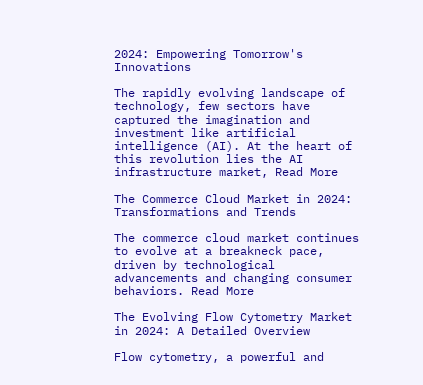2024: Empowering Tomorrow's Innovations

The rapidly evolving landscape of technology, few sectors have captured the imagination and investment like artificial intelligence (AI). At the heart of this revolution lies the AI infrastructure market, Read More

The Commerce Cloud Market in 2024: Transformations and Trends

The commerce cloud market continues to evolve at a breakneck pace, driven by technological advancements and changing consumer behaviors. Read More

The Evolving Flow Cytometry Market in 2024: A Detailed Overview

Flow cytometry, a powerful and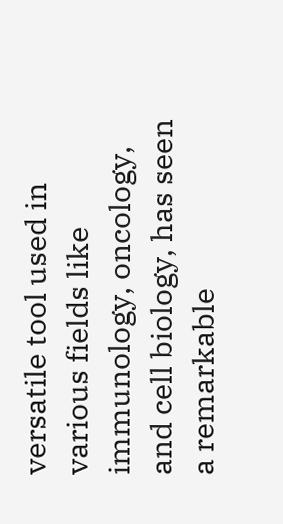versatile tool used in various fields like immunology, oncology, and cell biology, has seen a remarkable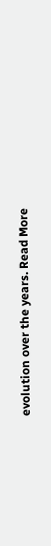evolution over the years. Read More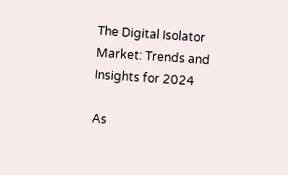The Digital Isolator Market: Trends and Insights for 2024

As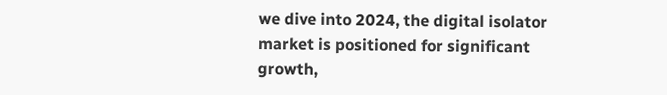we dive into 2024, the digital isolator market is positioned for significant growth,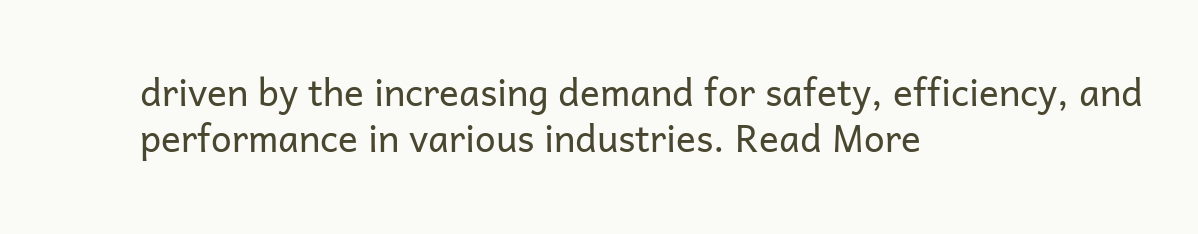driven by the increasing demand for safety, efficiency, and performance in various industries. Read More